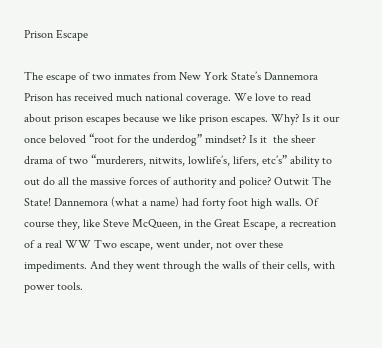Prison Escape

The escape of two inmates from New York State’s Dannemora Prison has received much national coverage. We love to read about prison escapes because we like prison escapes. Why? Is it our once beloved “root for the underdog” mindset? Is it  the sheer drama of two “murderers, nitwits, lowlife’s, lifers, etc’s” ability to out do all the massive forces of authority and police? Outwit The State! Dannemora (what a name) had forty foot high walls. Of course they, like Steve McQueen, in the Great Escape, a recreation of a real WW Two escape, went under, not over these impediments. And they went through the walls of their cells, with power tools.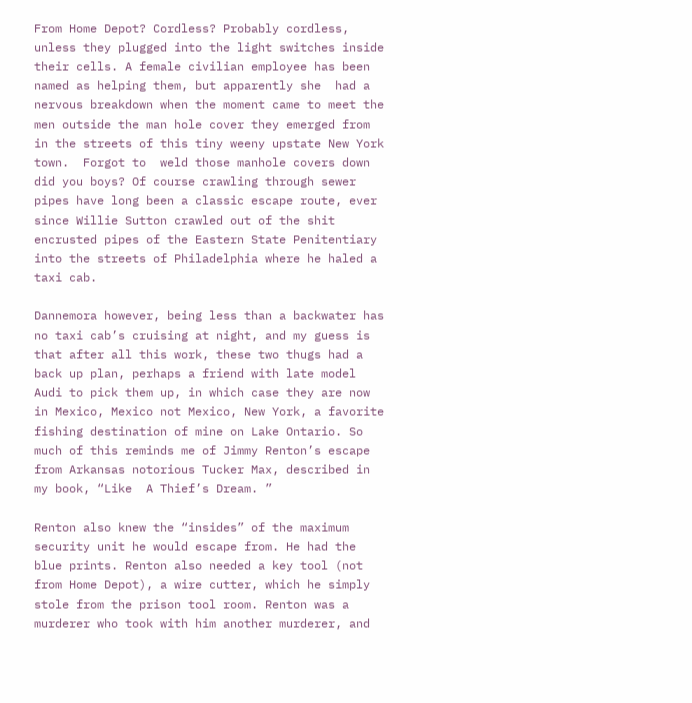From Home Depot? Cordless? Probably cordless, unless they plugged into the light switches inside their cells. A female civilian employee has been named as helping them, but apparently she  had a nervous breakdown when the moment came to meet the men outside the man hole cover they emerged from in the streets of this tiny weeny upstate New York town.  Forgot to  weld those manhole covers down did you boys? Of course crawling through sewer pipes have long been a classic escape route, ever since Willie Sutton crawled out of the shit encrusted pipes of the Eastern State Penitentiary into the streets of Philadelphia where he haled a taxi cab.

Dannemora however, being less than a backwater has no taxi cab’s cruising at night, and my guess is that after all this work, these two thugs had a back up plan, perhaps a friend with late model Audi to pick them up, in which case they are now in Mexico, Mexico not Mexico, New York, a favorite fishing destination of mine on Lake Ontario. So much of this reminds me of Jimmy Renton’s escape from Arkansas notorious Tucker Max, described in my book, “Like  A Thief’s Dream. ”

Renton also knew the “insides” of the maximum security unit he would escape from. He had the blue prints. Renton also needed a key tool (not from Home Depot), a wire cutter, which he simply stole from the prison tool room. Renton was a murderer who took with him another murderer, and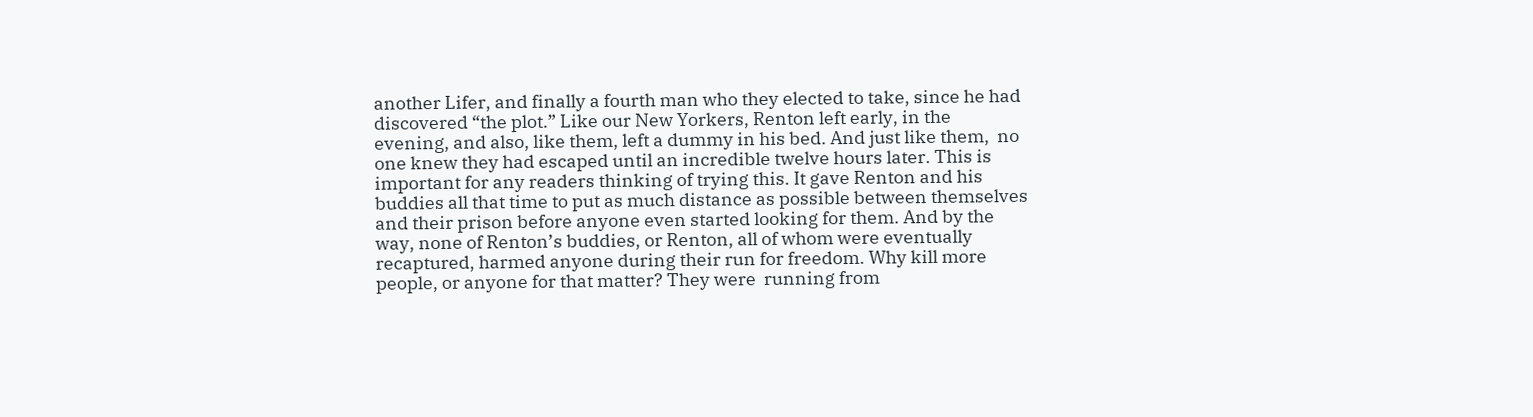another Lifer, and finally a fourth man who they elected to take, since he had discovered “the plot.” Like our New Yorkers, Renton left early, in the evening, and also, like them, left a dummy in his bed. And just like them,  no one knew they had escaped until an incredible twelve hours later. This is important for any readers thinking of trying this. It gave Renton and his buddies all that time to put as much distance as possible between themselves and their prison before anyone even started looking for them. And by the way, none of Renton’s buddies, or Renton, all of whom were eventually recaptured, harmed anyone during their run for freedom. Why kill more people, or anyone for that matter? They were  running from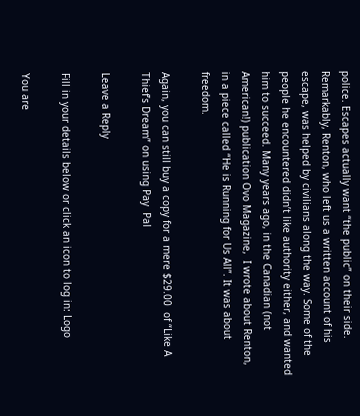police. Escapes actually want “the public” on their side. Remarkably, Renton, who left us a written account of his  escape, was helped by civilians along the way. Some of the people he encountered didn’t like authority either, and wanted him to succeed. Many years ago, in the Canadian (not American!) publication Ovo Magazine,  I wrote about Renton, in a piece called “He is Running for Us All”. It was about freedom.

Again, you can still buy a copy for a mere $29.00  of “Like A Thief’s Dream” on using Pay  Pal

Leave a Reply

Fill in your details below or click an icon to log in: Logo

You are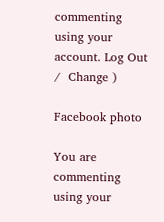commenting using your account. Log Out /  Change )

Facebook photo

You are commenting using your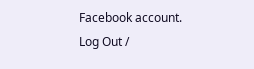Facebook account. Log Out /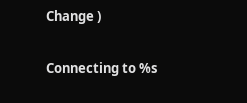Change )

Connecting to %s